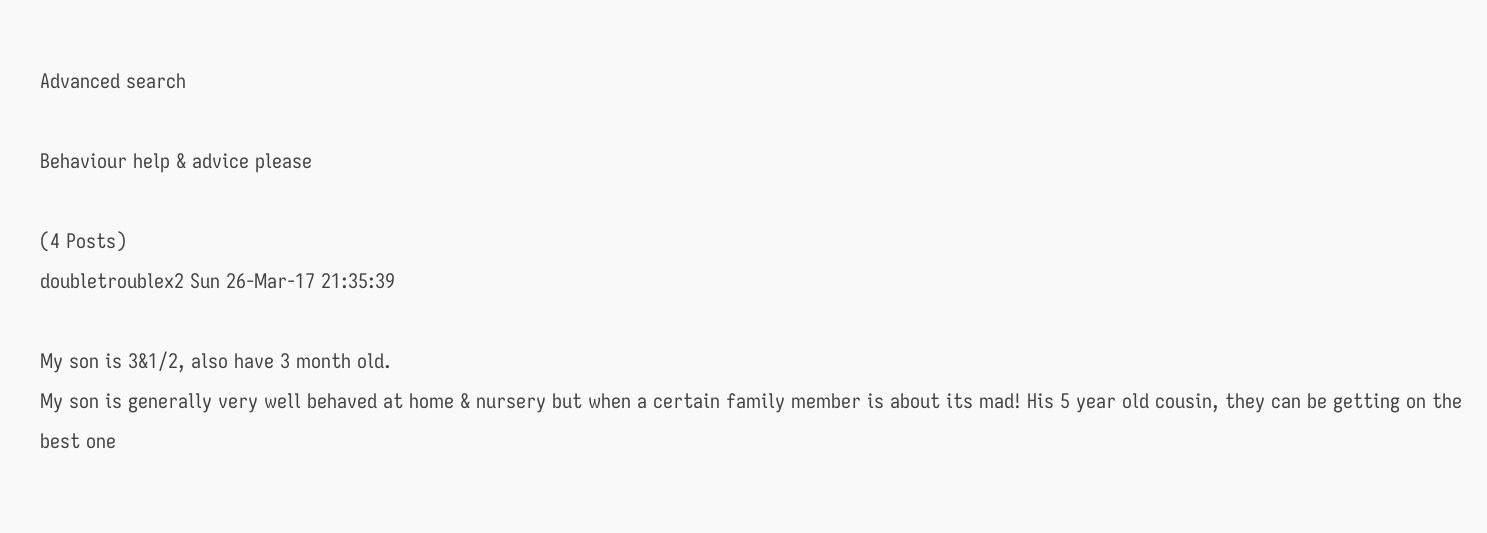Advanced search

Behaviour help & advice please

(4 Posts)
doubletroublex2 Sun 26-Mar-17 21:35:39

My son is 3&1/2, also have 3 month old.
My son is generally very well behaved at home & nursery but when a certain family member is about its mad! His 5 year old cousin, they can be getting on the best one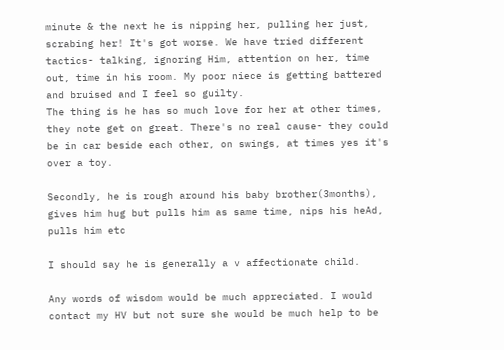minute & the next he is nipping her, pulling her just, scrabing her! It's got worse. We have tried different tactics- talking, ignoring Him, attention on her, time out, time in his room. My poor niece is getting battered and bruised and I feel so guilty.
The thing is he has so much love for her at other times, they note get on great. There's no real cause- they could be in car beside each other, on swings, at times yes it's over a toy.

Secondly, he is rough around his baby brother(3months), gives him hug but pulls him as same time, nips his heAd, pulls him etc

I should say he is generally a v affectionate child.

Any words of wisdom would be much appreciated. I would contact my HV but not sure she would be much help to be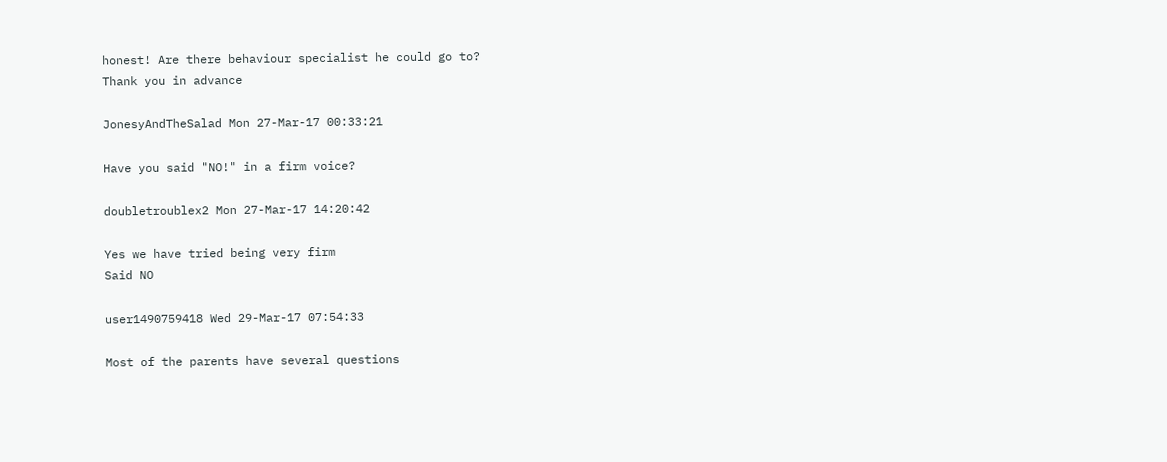honest! Are there behaviour specialist he could go to?
Thank you in advance

JonesyAndTheSalad Mon 27-Mar-17 00:33:21

Have you said "NO!" in a firm voice?

doubletroublex2 Mon 27-Mar-17 14:20:42

Yes we have tried being very firm
Said NO

user1490759418 Wed 29-Mar-17 07:54:33

Most of the parents have several questions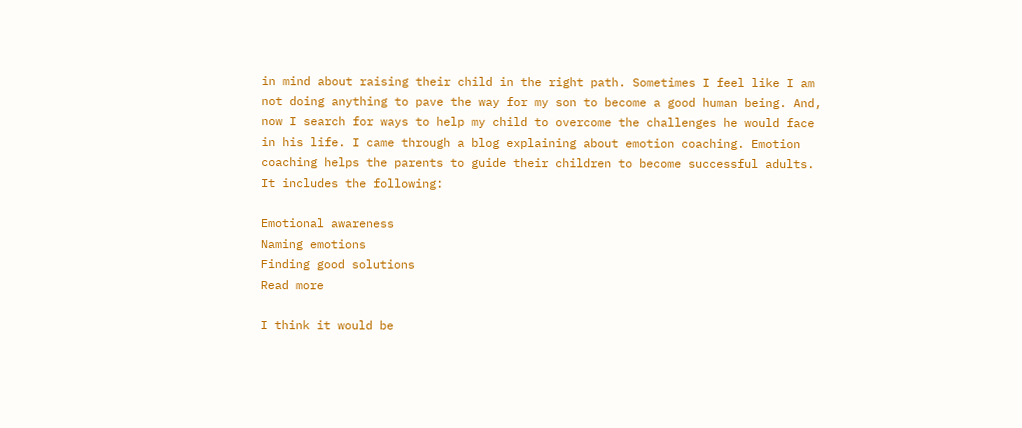in mind about raising their child in the right path. Sometimes I feel like I am not doing anything to pave the way for my son to become a good human being. And, now I search for ways to help my child to overcome the challenges he would face in his life. I came through a blog explaining about emotion coaching. Emotion coaching helps the parents to guide their children to become successful adults.
It includes the following:

Emotional awareness
Naming emotions
Finding good solutions
Read more

I think it would be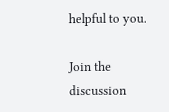helpful to you.

Join the discussion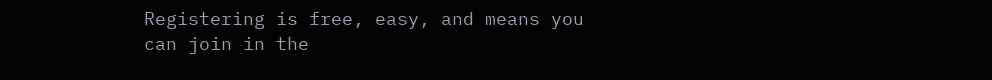Registering is free, easy, and means you can join in the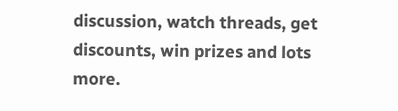discussion, watch threads, get discounts, win prizes and lots more.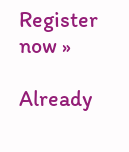Register now »

Already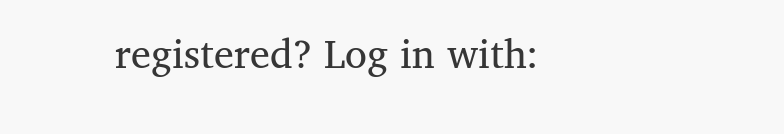registered? Log in with: